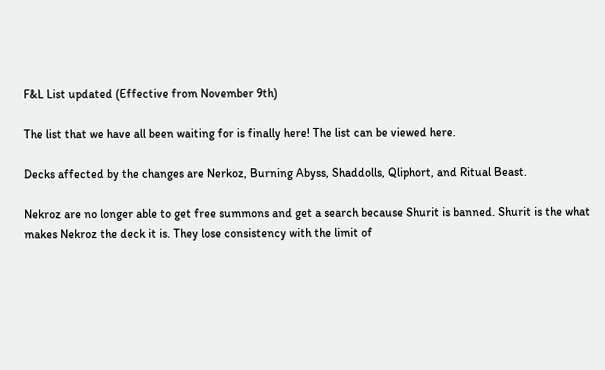F&L List updated (Effective from November 9th)

The list that we have all been waiting for is finally here! The list can be viewed here.

Decks affected by the changes are Nerkoz, Burning Abyss, Shaddolls, Qliphort, and Ritual Beast.

Nekroz are no longer able to get free summons and get a search because Shurit is banned. Shurit is the what makes Nekroz the deck it is. They lose consistency with the limit of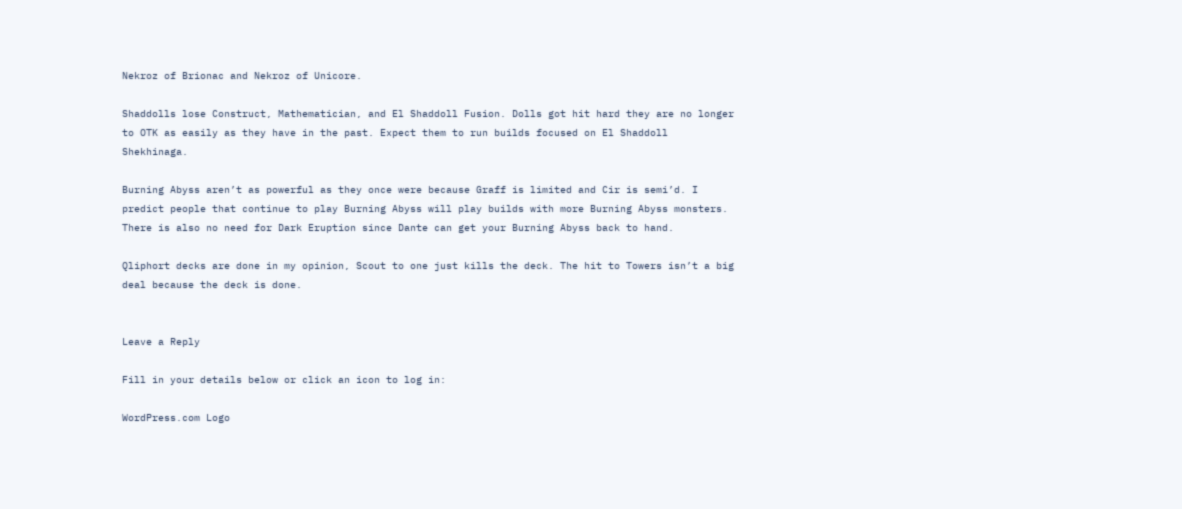Nekroz of Brionac and Nekroz of Unicore.

Shaddolls lose Construct, Mathematician, and El Shaddoll Fusion. Dolls got hit hard they are no longer to OTK as easily as they have in the past. Expect them to run builds focused on El Shaddoll Shekhinaga.

Burning Abyss aren’t as powerful as they once were because Graff is limited and Cir is semi’d. I predict people that continue to play Burning Abyss will play builds with more Burning Abyss monsters. There is also no need for Dark Eruption since Dante can get your Burning Abyss back to hand.

Qliphort decks are done in my opinion, Scout to one just kills the deck. The hit to Towers isn’t a big deal because the deck is done.


Leave a Reply

Fill in your details below or click an icon to log in:

WordPress.com Logo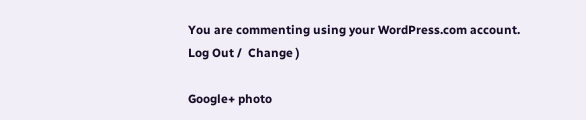You are commenting using your WordPress.com account. Log Out /  Change )

Google+ photo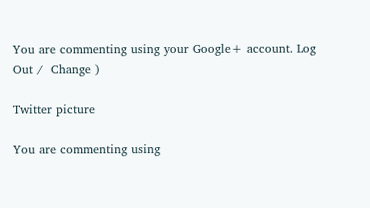You are commenting using your Google+ account. Log Out /  Change )

Twitter picture

You are commenting using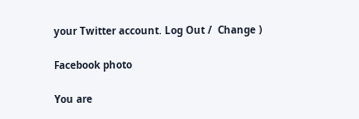your Twitter account. Log Out /  Change )

Facebook photo

You are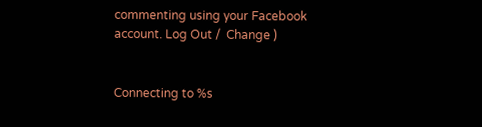commenting using your Facebook account. Log Out /  Change )


Connecting to %s